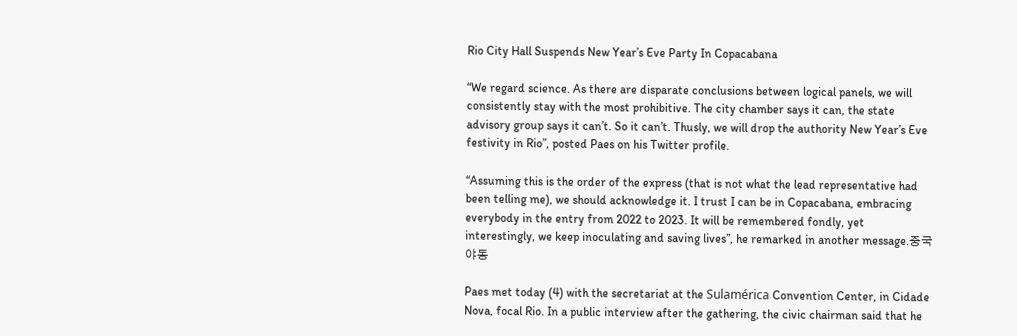Rio City Hall Suspends New Year’s Eve Party In Copacabana

“We regard science. As there are disparate conclusions between logical panels, we will consistently stay with the most prohibitive. The city chamber says it can, the state advisory group says it can’t. So it can’t. Thusly, we will drop the authority New Year’s Eve festivity in Rio”, posted Paes on his Twitter profile.

“Assuming this is the order of the express (that is not what the lead representative had been telling me), we should acknowledge it. I trust I can be in Copacabana, embracing everybody in the entry from 2022 to 2023. It will be remembered fondly, yet interestingly, we keep inoculating and saving lives”, he remarked in another message.중국야동

Paes met today (4) with the secretariat at the Sulamérica Convention Center, in Cidade Nova, focal Rio. In a public interview after the gathering, the civic chairman said that he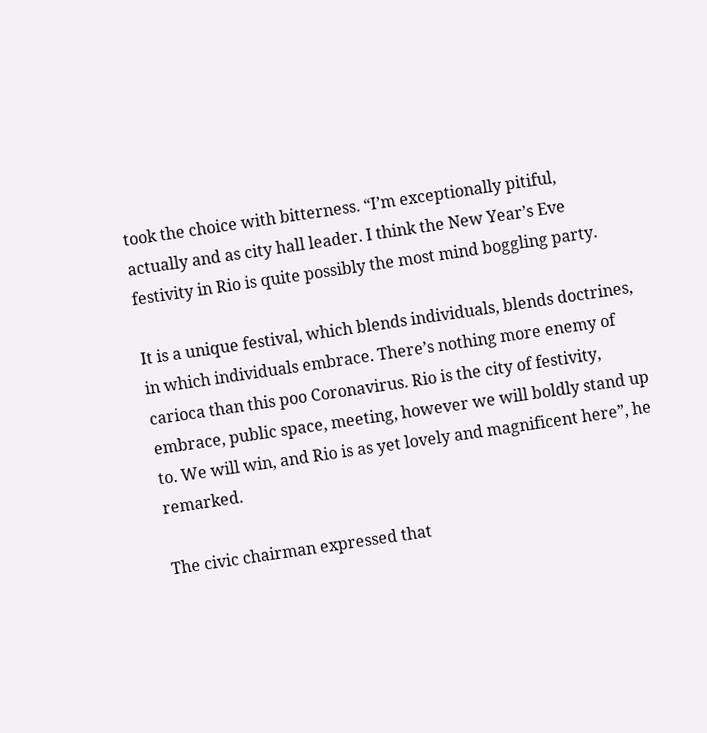took the choice with bitterness. “I’m exceptionally pitiful, actually and as city hall leader. I think the New Year’s Eve festivity in Rio is quite possibly the most mind boggling party.

It is a unique festival, which blends individuals, blends doctrines, in which individuals embrace. There’s nothing more enemy of carioca than this poo Coronavirus. Rio is the city of festivity, embrace, public space, meeting, however we will boldly stand up to. We will win, and Rio is as yet lovely and magnificent here”, he remarked.

The civic chairman expressed that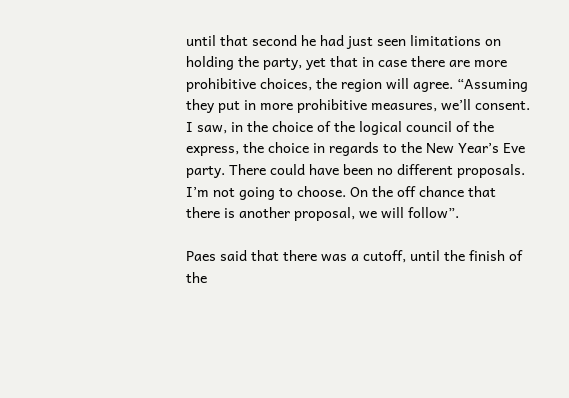until that second he had just seen limitations on holding the party, yet that in case there are more prohibitive choices, the region will agree. “Assuming they put in more prohibitive measures, we’ll consent. I saw, in the choice of the logical council of the express, the choice in regards to the New Year’s Eve party. There could have been no different proposals. I’m not going to choose. On the off chance that there is another proposal, we will follow”.

Paes said that there was a cutoff, until the finish of the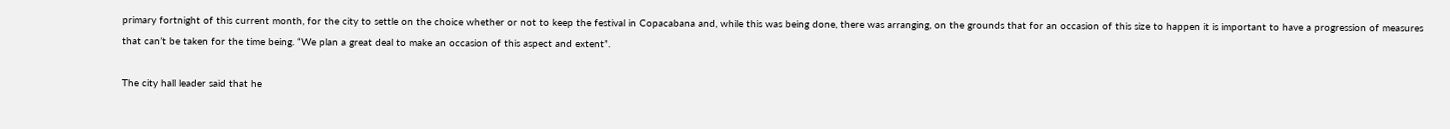primary fortnight of this current month, for the city to settle on the choice whether or not to keep the festival in Copacabana and, while this was being done, there was arranging, on the grounds that for an occasion of this size to happen it is important to have a progression of measures that can’t be taken for the time being. “We plan a great deal to make an occasion of this aspect and extent”.

The city hall leader said that he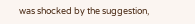was shocked by the suggestion,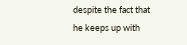despite the fact that he keeps up with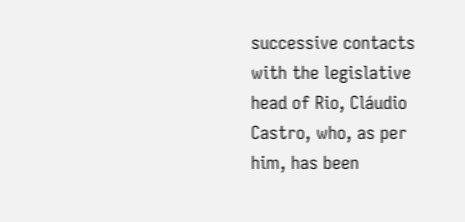successive contacts with the legislative head of Rio, Cláudio Castro, who, as per him, has been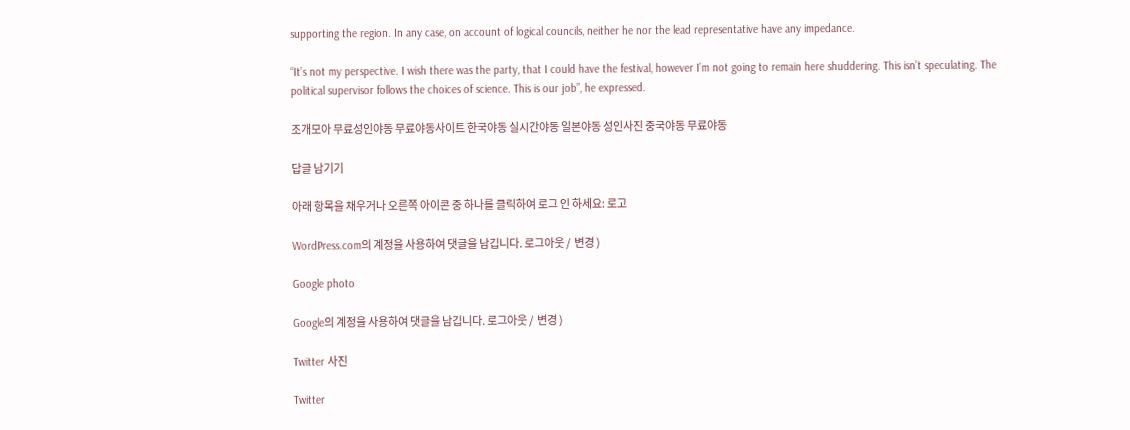supporting the region. In any case, on account of logical councils, neither he nor the lead representative have any impedance.

“It’s not my perspective. I wish there was the party, that I could have the festival, however I’m not going to remain here shuddering. This isn’t speculating. The political supervisor follows the choices of science. This is our job”, he expressed.

조개모아 무료성인야동 무료야동사이트 한국야동 실시간야동 일본야동 성인사진 중국야동 무료야동

답글 남기기

아래 항목을 채우거나 오른쪽 아이콘 중 하나를 클릭하여 로그 인 하세요: 로고

WordPress.com의 계정을 사용하여 댓글을 남깁니다. 로그아웃 /  변경 )

Google photo

Google의 계정을 사용하여 댓글을 남깁니다. 로그아웃 /  변경 )

Twitter 사진

Twitter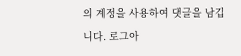의 계정을 사용하여 댓글을 남깁니다. 로그아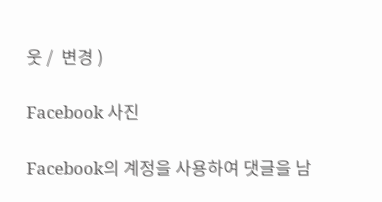웃 /  변경 )

Facebook 사진

Facebook의 계정을 사용하여 댓글을 남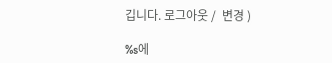깁니다. 로그아웃 /  변경 )

%s에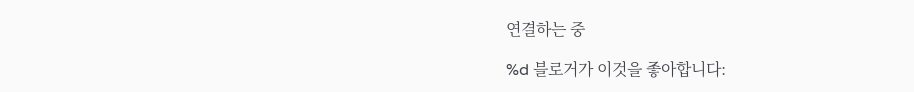연결하는 중

%d 블로거가 이것을 좋아합니다: